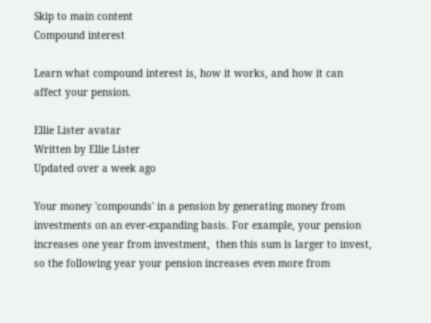Skip to main content
Compound interest

Learn what compound interest is, how it works, and how it can affect your pension.

Ellie Lister avatar
Written by Ellie Lister
Updated over a week ago

Your money 'compounds' in a pension by generating money from investments on an ever-expanding basis. For example, your pension increases one year from investment,  then this sum is larger to invest, so the following year your pension increases even more from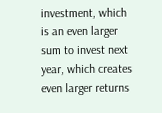investment, which is an even larger sum to invest next year, which creates even larger returns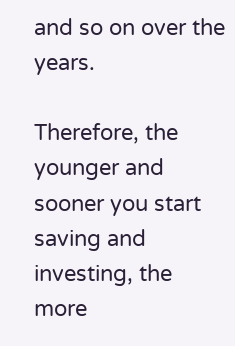and so on over the years.

Therefore, the younger and sooner you start saving and investing, the more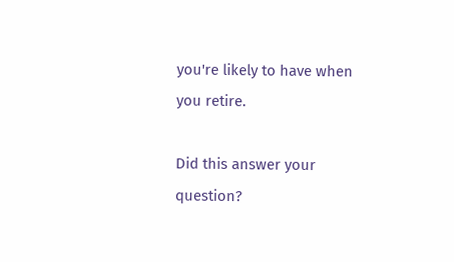you're likely to have when you retire.

Did this answer your question?